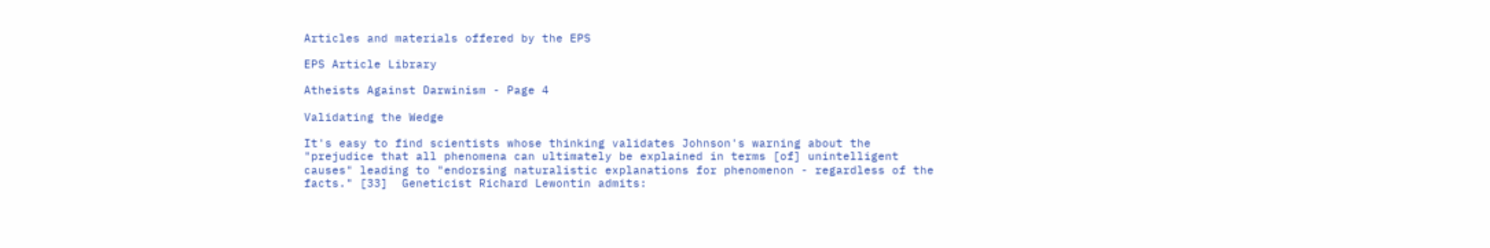Articles and materials offered by the EPS

EPS Article Library

Atheists Against Darwinism - Page 4

Validating the Wedge

It's easy to find scientists whose thinking validates Johnson's warning about the "prejudice that all phenomena can ultimately be explained in terms [of] unintelligent causes" leading to "endorsing naturalistic explanations for phenomenon - regardless of the facts." [33]  Geneticist Richard Lewontin admits: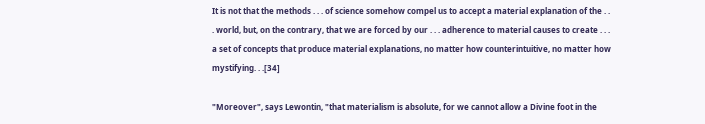It is not that the methods . . . of science somehow compel us to accept a material explanation of the . . . world, but, on the contrary, that we are forced by our . . . adherence to material causes to create . . . a set of concepts that produce material explanations, no matter how counterintuitive, no matter how mystifying. . .[34]

"Moreover", says Lewontin, "that materialism is absolute, for we cannot allow a Divine foot in the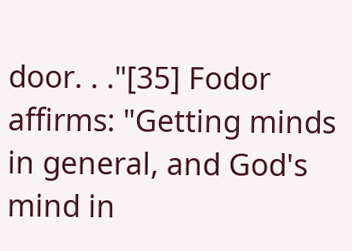door. . ."[35] Fodor affirms: "Getting minds in general, and God's mind in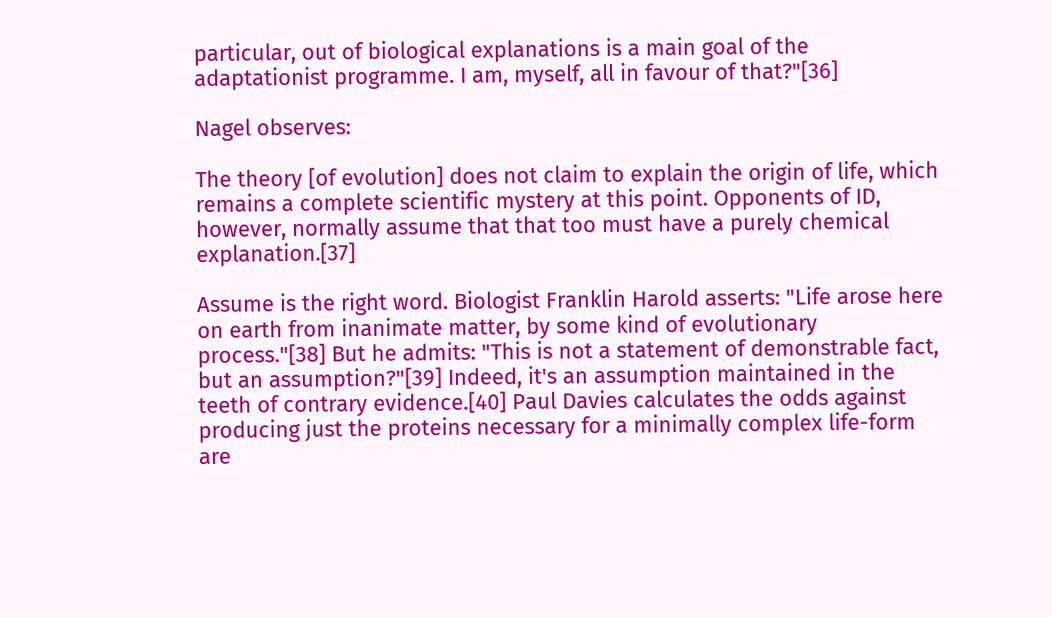particular, out of biological explanations is a main goal of the adaptationist programme. I am, myself, all in favour of that?"[36]

Nagel observes:

The theory [of evolution] does not claim to explain the origin of life, which  remains a complete scientific mystery at this point. Opponents of ID, however, normally assume that that too must have a purely chemical explanation.[37]

Assume is the right word. Biologist Franklin Harold asserts: "Life arose here on earth from inanimate matter, by some kind of evolutionary process."[38] But he admits: "This is not a statement of demonstrable fact, but an assumption?"[39] Indeed, it's an assumption maintained in the teeth of contrary evidence.[40] Paul Davies calculates the odds against producing just the proteins necessary for a minimally complex life-form are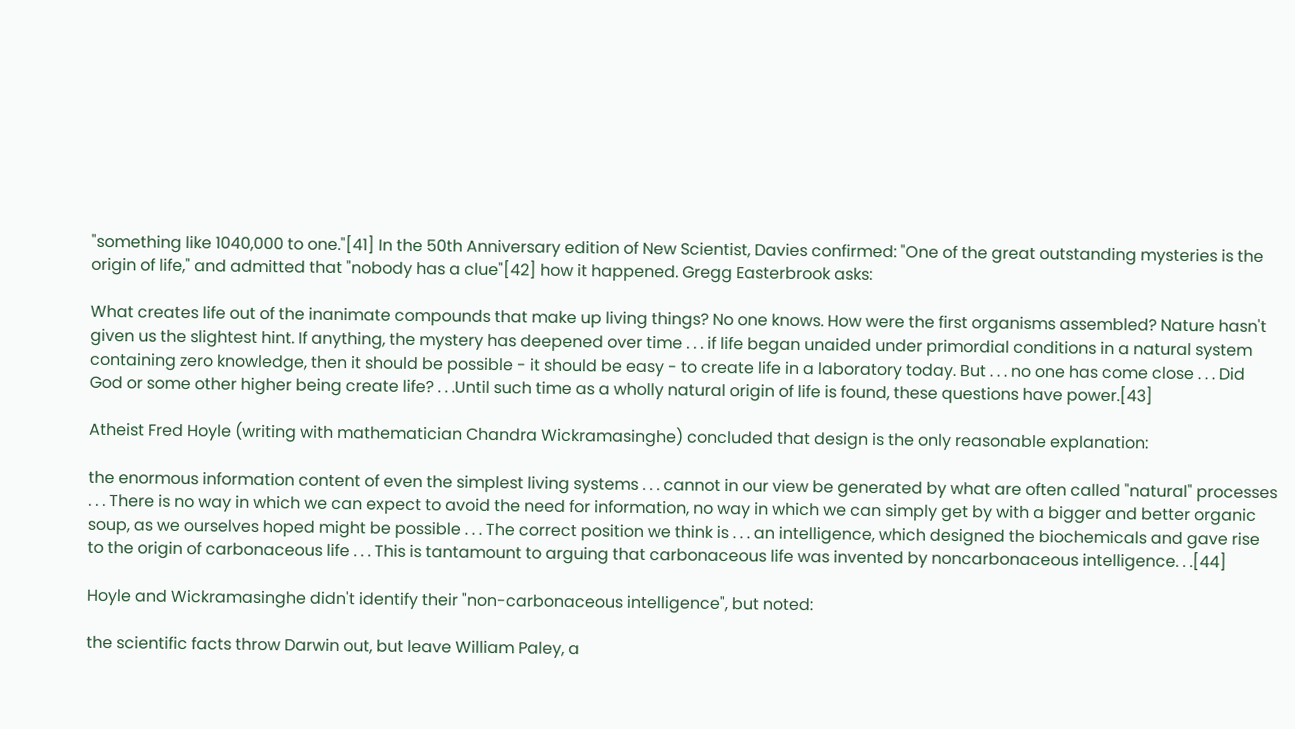"something like 1040,000 to one."[41] In the 50th Anniversary edition of New Scientist, Davies confirmed: "One of the great outstanding mysteries is the origin of life," and admitted that "nobody has a clue"[42] how it happened. Gregg Easterbrook asks:

What creates life out of the inanimate compounds that make up living things? No one knows. How were the first organisms assembled? Nature hasn't given us the slightest hint. If anything, the mystery has deepened over time . . . if life began unaided under primordial conditions in a natural system containing zero knowledge, then it should be possible - it should be easy - to create life in a laboratory today. But . . . no one has come close . . . Did God or some other higher being create life? . . .Until such time as a wholly natural origin of life is found, these questions have power.[43]

Atheist Fred Hoyle (writing with mathematician Chandra Wickramasinghe) concluded that design is the only reasonable explanation:

the enormous information content of even the simplest living systems . . . cannot in our view be generated by what are often called "natural" processes . . . There is no way in which we can expect to avoid the need for information, no way in which we can simply get by with a bigger and better organic soup, as we ourselves hoped might be possible . . . The correct position we think is . . . an intelligence, which designed the biochemicals and gave rise to the origin of carbonaceous life . . . This is tantamount to arguing that carbonaceous life was invented by noncarbonaceous intelligence. . .[44]

Hoyle and Wickramasinghe didn't identify their "non-carbonaceous intelligence", but noted:

the scientific facts throw Darwin out, but leave William Paley, a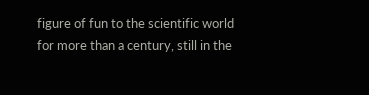figure of fun to the scientific world for more than a century, still in the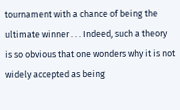tournament with a chance of being the ultimate winner . . . Indeed, such a theory is so obvious that one wonders why it is not widely accepted as being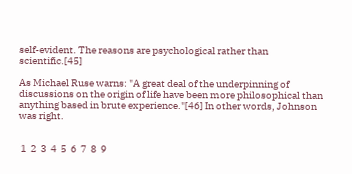self-evident. The reasons are psychological rather than scientific.[45]

As Michael Ruse warns: "A great deal of the underpinning of discussions on the origin of life have been more philosophical than anything based in brute experience."[46] In other words, Johnson was right.


 1  2  3  4  5  6  7  8  9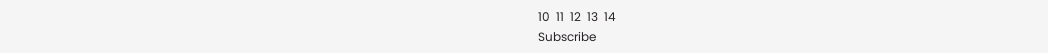10  11  12  13  14
Subscribe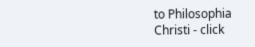to Philosophia Christi - click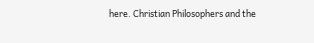here. Christian Philosophers and the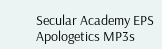Secular Academy EPS Apologetics MP3s